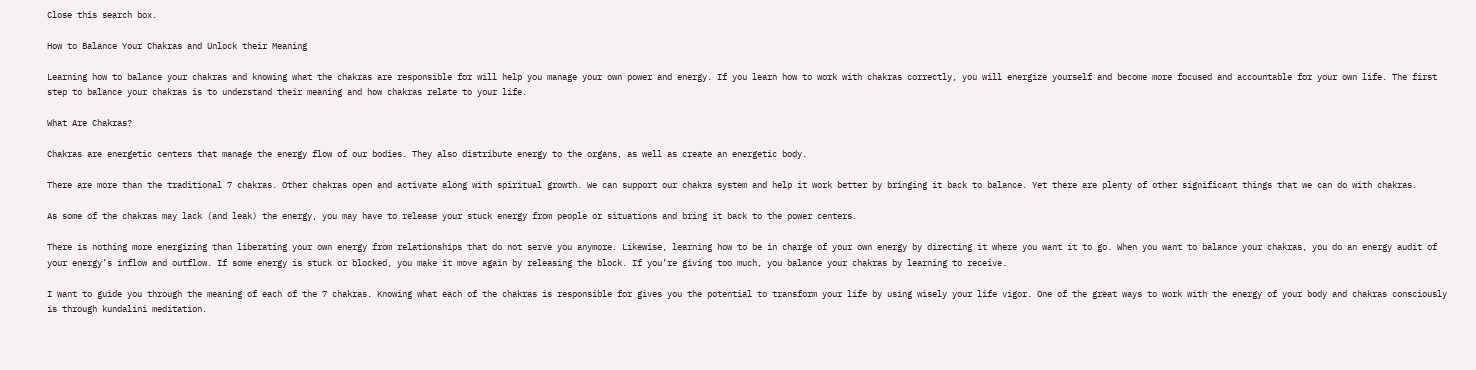Close this search box.

How to Balance Your Chakras and Unlock their Meaning

Learning how to balance your chakras and knowing what the chakras are responsible for will help you manage your own power and energy. If you learn how to work with chakras correctly, you will energize yourself and become more focused and accountable for your own life. The first step to balance your chakras is to understand their meaning and how chakras relate to your life.

What Are Chakras?

Chakras are energetic centers that manage the energy flow of our bodies. They also distribute energy to the organs, as well as create an energetic body.

There are more than the traditional 7 chakras. Other chakras open and activate along with spiritual growth. We can support our chakra system and help it work better by bringing it back to balance. Yet there are plenty of other significant things that we can do with chakras.

As some of the chakras may lack (and leak) the energy, you may have to release your stuck energy from people or situations and bring it back to the power centers.

There is nothing more energizing than liberating your own energy from relationships that do not serve you anymore. Likewise, learning how to be in charge of your own energy by directing it where you want it to go. When you want to balance your chakras, you do an energy audit of your energy’s inflow and outflow. If some energy is stuck or blocked, you make it move again by releasing the block. If you’re giving too much, you balance your chakras by learning to receive.

I want to guide you through the meaning of each of the 7 chakras. Knowing what each of the chakras is responsible for gives you the potential to transform your life by using wisely your life vigor. One of the great ways to work with the energy of your body and chakras consciously is through kundalini meditation.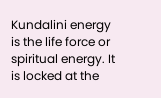Kundalini energy is the life force or spiritual energy. It is locked at the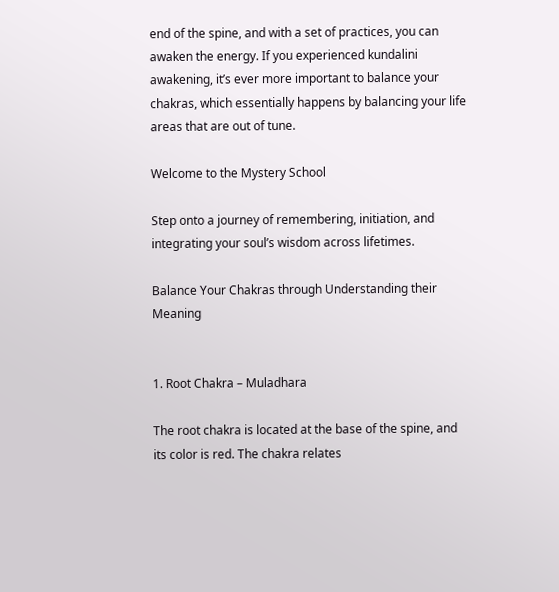end of the spine, and with a set of practices, you can awaken the energy. If you experienced kundalini awakening, it’s ever more important to balance your chakras, which essentially happens by balancing your life areas that are out of tune.

Welcome to the Mystery School

Step onto a journey of remembering, initiation, and integrating your soul’s wisdom across lifetimes.

Balance Your Chakras through Understanding their Meaning


1. Root Chakra – Muladhara

The root chakra is located at the base of the spine, and its color is red. The chakra relates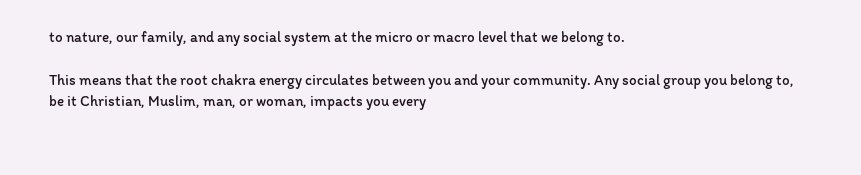to nature, our family, and any social system at the micro or macro level that we belong to.

This means that the root chakra energy circulates between you and your community. Any social group you belong to, be it Christian, Muslim, man, or woman, impacts you every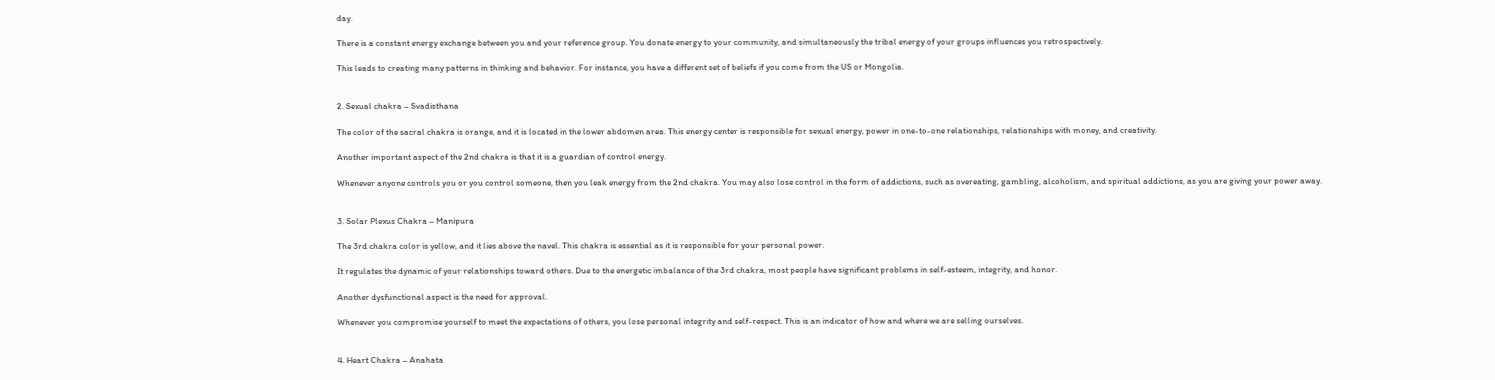day.

There is a constant energy exchange between you and your reference group. You donate energy to your community, and simultaneously the tribal energy of your groups influences you retrospectively.

This leads to creating many patterns in thinking and behavior. For instance, you have a different set of beliefs if you come from the US or Mongolia.


2. Sexual chakra – Svadisthana

The color of the sacral chakra is orange, and it is located in the lower abdomen area. This energy center is responsible for sexual energy, power in one-to-one relationships, relationships with money, and creativity.

Another important aspect of the 2nd chakra is that it is a guardian of control energy.

Whenever anyone controls you or you control someone, then you leak energy from the 2nd chakra. You may also lose control in the form of addictions, such as overeating, gambling, alcoholism, and spiritual addictions, as you are giving your power away.


3. Solar Plexus Chakra – Manipura

The 3rd chakra color is yellow, and it lies above the navel. This chakra is essential as it is responsible for your personal power.

It regulates the dynamic of your relationships toward others. Due to the energetic imbalance of the 3rd chakra, most people have significant problems in self-esteem, integrity, and honor.

Another dysfunctional aspect is the need for approval.

Whenever you compromise yourself to meet the expectations of others, you lose personal integrity and self-respect. This is an indicator of how and where we are selling ourselves.


4. Heart Chakra – Anahata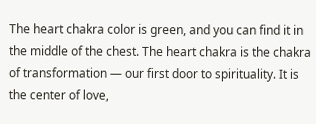The heart chakra color is green, and you can find it in the middle of the chest. The heart chakra is the chakra of transformation — our first door to spirituality. It is the center of love,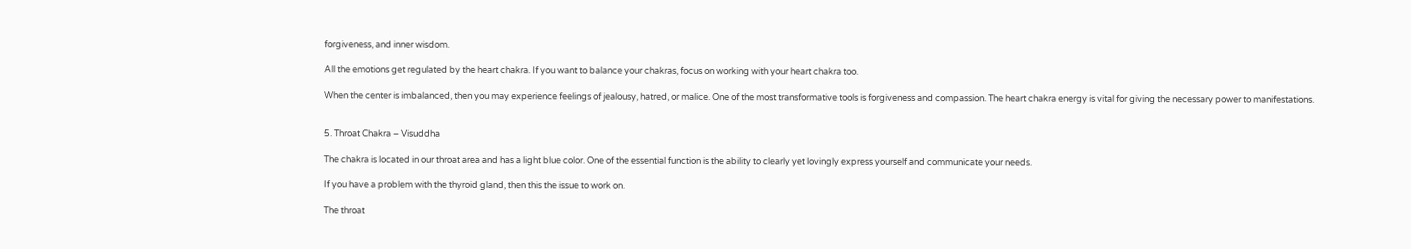forgiveness, and inner wisdom.

All the emotions get regulated by the heart chakra. If you want to balance your chakras, focus on working with your heart chakra too.

When the center is imbalanced, then you may experience feelings of jealousy, hatred, or malice. One of the most transformative tools is forgiveness and compassion. The heart chakra energy is vital for giving the necessary power to manifestations.


5. Throat Chakra – Visuddha

The chakra is located in our throat area and has a light blue color. One of the essential function is the ability to clearly yet lovingly express yourself and communicate your needs.

If you have a problem with the thyroid gland, then this the issue to work on.

The throat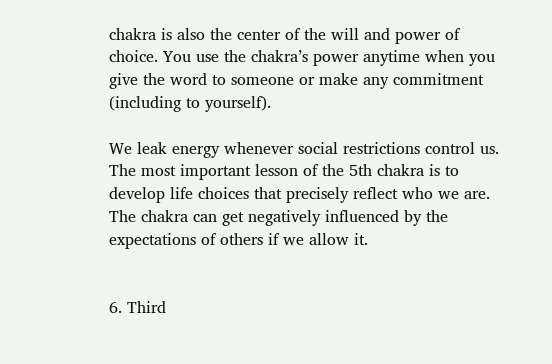chakra is also the center of the will and power of choice. You use the chakra’s power anytime when you give the word to someone or make any commitment (including to yourself).

We leak energy whenever social restrictions control us. The most important lesson of the 5th chakra is to develop life choices that precisely reflect who we are. The chakra can get negatively influenced by the expectations of others if we allow it.


6. Third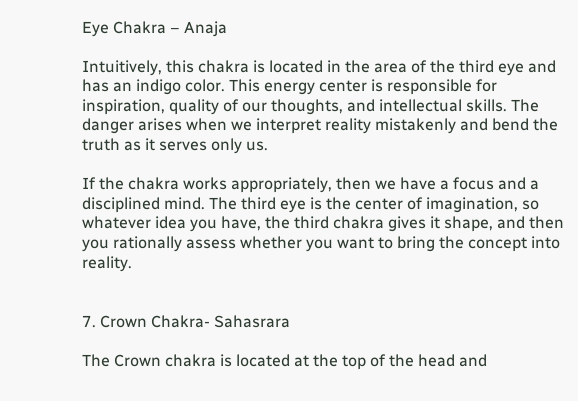Eye Chakra – Anaja

Intuitively, this chakra is located in the area of the third eye and has an indigo color. This energy center is responsible for inspiration, quality of our thoughts, and intellectual skills. The danger arises when we interpret reality mistakenly and bend the truth as it serves only us.

If the chakra works appropriately, then we have a focus and a disciplined mind. The third eye is the center of imagination, so whatever idea you have, the third chakra gives it shape, and then you rationally assess whether you want to bring the concept into reality.


7. Crown Chakra- Sahasrara

The Crown chakra is located at the top of the head and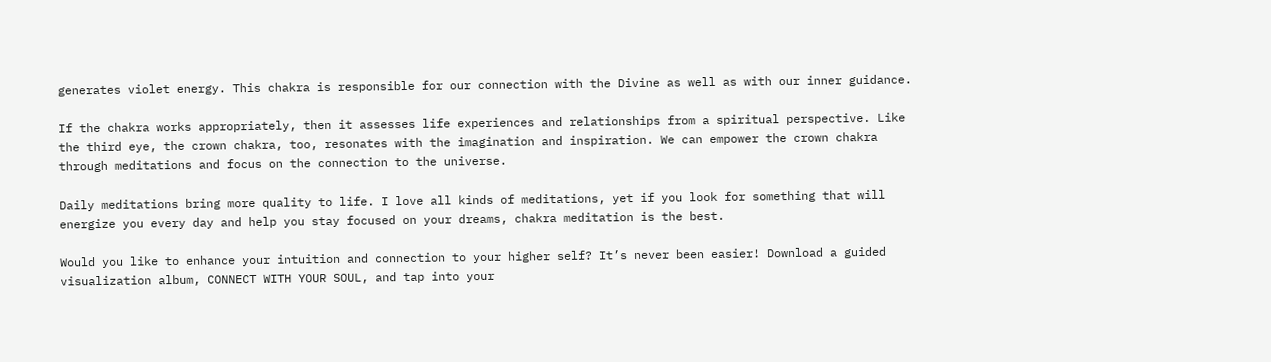generates violet energy. This chakra is responsible for our connection with the Divine as well as with our inner guidance.

If the chakra works appropriately, then it assesses life experiences and relationships from a spiritual perspective. Like the third eye, the crown chakra, too, resonates with the imagination and inspiration. We can empower the crown chakra through meditations and focus on the connection to the universe.

Daily meditations bring more quality to life. I love all kinds of meditations, yet if you look for something that will energize you every day and help you stay focused on your dreams, chakra meditation is the best.

Would you like to enhance your intuition and connection to your higher self? It’s never been easier! Download a guided visualization album, CONNECT WITH YOUR SOUL, and tap into your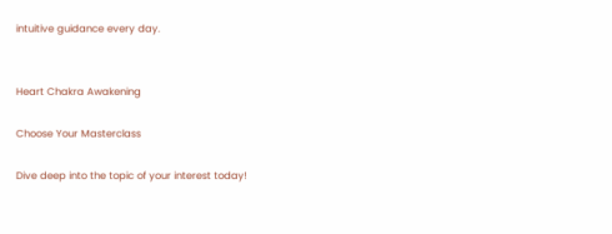intuitive guidance every day.


Heart Chakra Awakening

Choose Your Masterclass

Dive deep into the topic of your interest today!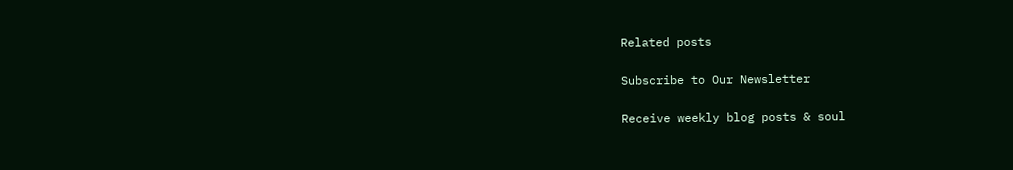Related posts

Subscribe to Our Newsletter

Receive weekly blog posts & soul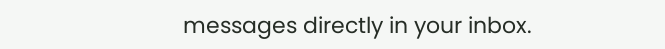messages directly in your inbox.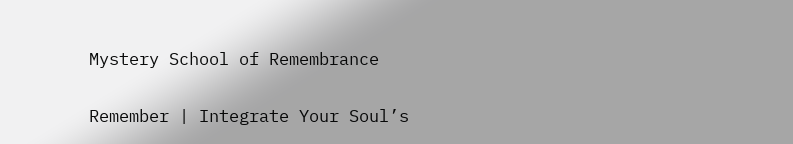Mystery School of Remembrance

Remember | Integrate Your Soul’s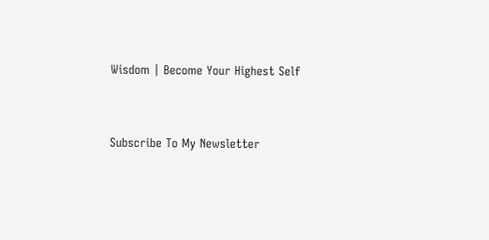Wisdom | Become Your Highest Self


Subscribe To My Newsletter